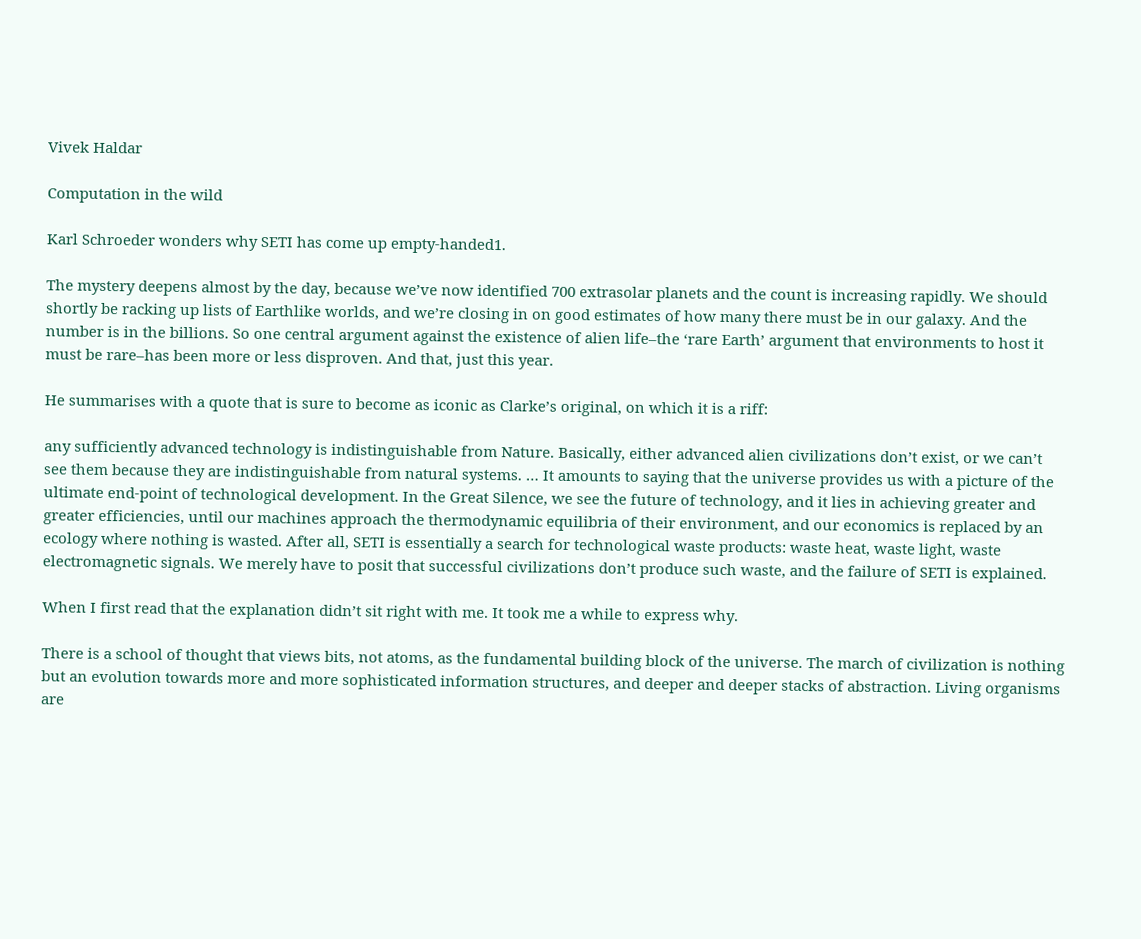Vivek Haldar

Computation in the wild

Karl Schroeder wonders why SETI has come up empty-handed1.

The mystery deepens almost by the day, because we’ve now identified 700 extrasolar planets and the count is increasing rapidly. We should shortly be racking up lists of Earthlike worlds, and we’re closing in on good estimates of how many there must be in our galaxy. And the number is in the billions. So one central argument against the existence of alien life–the ‘rare Earth’ argument that environments to host it must be rare–has been more or less disproven. And that, just this year.

He summarises with a quote that is sure to become as iconic as Clarke’s original, on which it is a riff:

any sufficiently advanced technology is indistinguishable from Nature. Basically, either advanced alien civilizations don’t exist, or we can’t see them because they are indistinguishable from natural systems. … It amounts to saying that the universe provides us with a picture of the ultimate end-point of technological development. In the Great Silence, we see the future of technology, and it lies in achieving greater and greater efficiencies, until our machines approach the thermodynamic equilibria of their environment, and our economics is replaced by an ecology where nothing is wasted. After all, SETI is essentially a search for technological waste products: waste heat, waste light, waste electromagnetic signals. We merely have to posit that successful civilizations don’t produce such waste, and the failure of SETI is explained.

When I first read that the explanation didn’t sit right with me. It took me a while to express why.

There is a school of thought that views bits, not atoms, as the fundamental building block of the universe. The march of civilization is nothing but an evolution towards more and more sophisticated information structures, and deeper and deeper stacks of abstraction. Living organisms are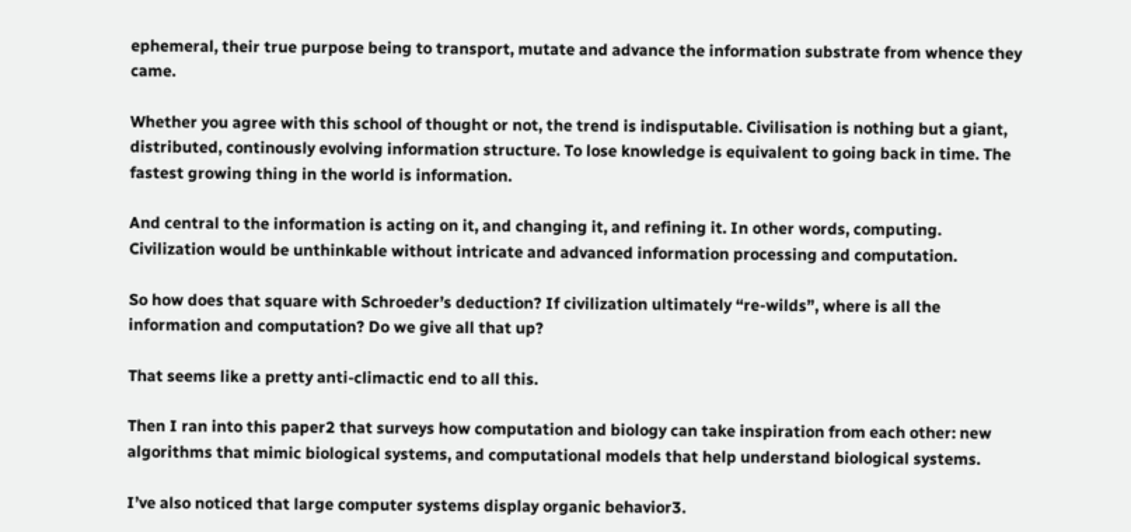ephemeral, their true purpose being to transport, mutate and advance the information substrate from whence they came.

Whether you agree with this school of thought or not, the trend is indisputable. Civilisation is nothing but a giant, distributed, continously evolving information structure. To lose knowledge is equivalent to going back in time. The fastest growing thing in the world is information.

And central to the information is acting on it, and changing it, and refining it. In other words, computing. Civilization would be unthinkable without intricate and advanced information processing and computation.

So how does that square with Schroeder’s deduction? If civilization ultimately “re-wilds”, where is all the information and computation? Do we give all that up?

That seems like a pretty anti-climactic end to all this.

Then I ran into this paper2 that surveys how computation and biology can take inspiration from each other: new algorithms that mimic biological systems, and computational models that help understand biological systems.

I’ve also noticed that large computer systems display organic behavior3.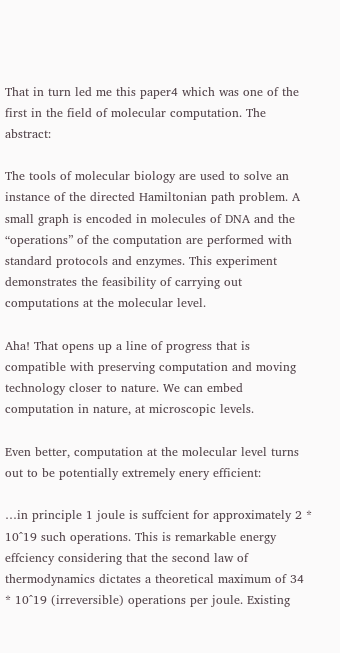That in turn led me this paper4 which was one of the first in the field of molecular computation. The abstract:

The tools of molecular biology are used to solve an instance of the directed Hamiltonian path problem. A small graph is encoded in molecules of DNA and the “operations” of the computation are performed with standard protocols and enzymes. This experiment demonstrates the feasibility of carrying out computations at the molecular level.

Aha! That opens up a line of progress that is compatible with preserving computation and moving technology closer to nature. We can embed computation in nature, at microscopic levels.

Even better, computation at the molecular level turns out to be potentially extremely enery efficient:

…in principle 1 joule is suffcient for approximately 2 * 10^19 such operations. This is remarkable energy effciency considering that the second law of thermodynamics dictates a theoretical maximum of 34 * 10^19 (irreversible) operations per joule. Existing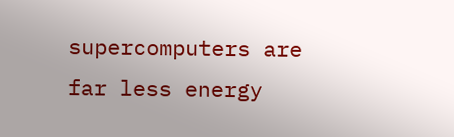supercomputers are far less energy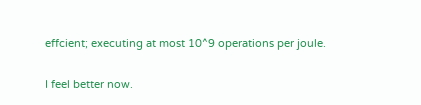effcient; executing at most 10^9 operations per joule.

I feel better now.